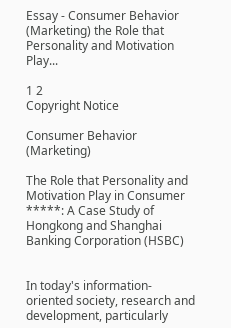Essay - Consumer Behavior (Marketing) the Role that Personality and Motivation Play...

1 2
Copyright Notice

Consumer Behavior (Marketing)

The Role that Personality and Motivation Play in Consumer *****: A Case Study of Hongkong and Shanghai Banking Corporation (HSBC)


In today's information-oriented society, research and development, particularly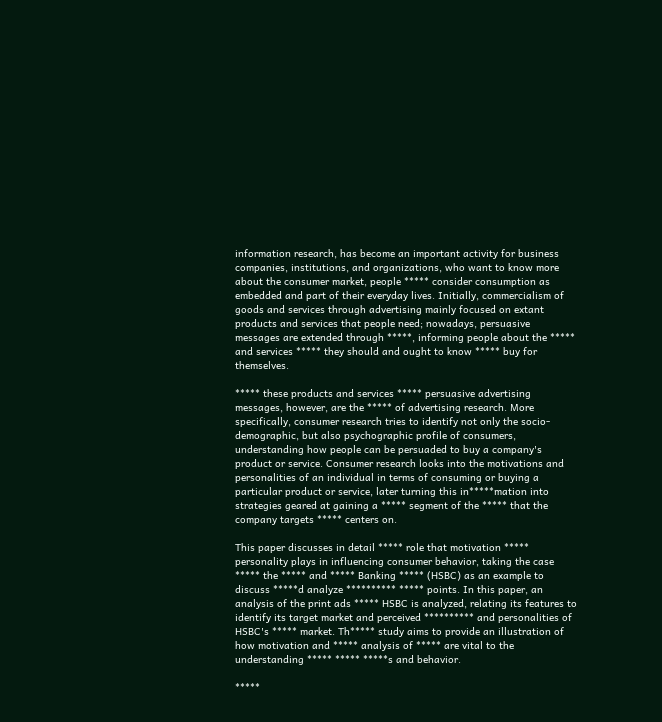information research, has become an important activity for business companies, institutions, and organizations, who want to know more about the consumer market, people ***** consider consumption as embedded and part of their everyday lives. Initially, commercialism of goods and services through advertising mainly focused on extant products and services that people need; nowadays, persuasive messages are extended through *****, informing people about the ***** and services ***** they should and ought to know ***** buy for themselves.

***** these products and services ***** persuasive advertising messages, however, are the ***** of advertising research. More specifically, consumer research tries to identify not only the socio-demographic, but also psychographic profile of consumers, understanding how people can be persuaded to buy a company's product or service. Consumer research looks into the motivations and personalities of an individual in terms of consuming or buying a particular product or service, later turning this in*****mation into strategies geared at gaining a ***** segment of the ***** that the company targets ***** centers on.

This paper discusses in detail ***** role that motivation ***** personality plays in influencing consumer behavior, taking the case ***** the ***** and ***** Banking ***** (HSBC) as an example to discuss *****d analyze ********** ***** points. In this paper, an analysis of the print ads ***** HSBC is analyzed, relating its features to identify its target market and perceived ********** and personalities of HSBC's ***** market. Th***** study aims to provide an illustration of how motivation and ***** analysis of ***** are vital to the understanding ***** ***** *****s and behavior.

*****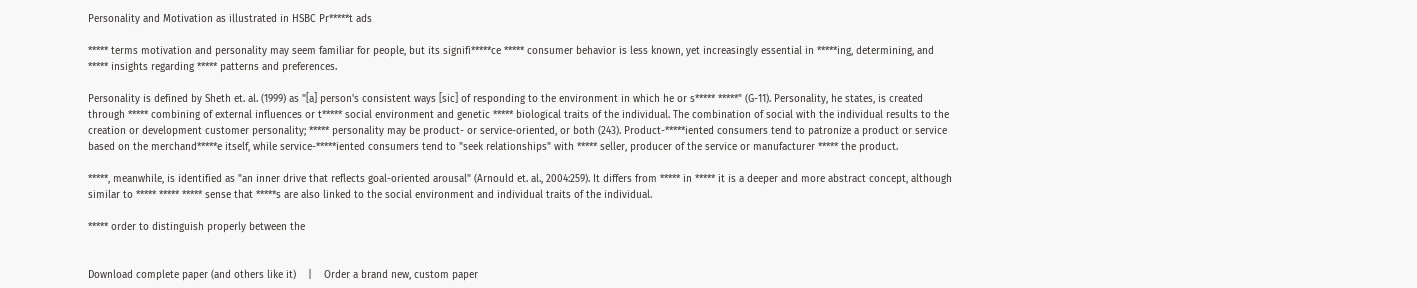Personality and Motivation as illustrated in HSBC Pr*****t ads

***** terms motivation and personality may seem familiar for people, but its signifi*****ce ***** consumer behavior is less known, yet increasingly essential in *****ing, determining, and ***** insights regarding ***** patterns and preferences.

Personality is defined by Sheth et. al. (1999) as "[a] person's consistent ways [sic] of responding to the environment in which he or s***** *****" (G-11). Personality, he states, is created through ***** combining of external influences or t***** social environment and genetic ***** biological traits of the individual. The combination of social with the individual results to the creation or development customer personality; ***** personality may be product- or service-oriented, or both (243). Product-*****iented consumers tend to patronize a product or service based on the merchand*****e itself, while service-*****iented consumers tend to "seek relationships" with ***** seller, producer of the service or manufacturer ***** the product.

*****, meanwhile, is identified as "an inner drive that reflects goal-oriented arousal" (Arnould et. al., 2004:259). It differs from ***** in ***** it is a deeper and more abstract concept, although similar to ***** ***** ***** sense that *****s are also linked to the social environment and individual traits of the individual.

***** order to distinguish properly between the


Download complete paper (and others like it)    |    Order a brand new, custom paper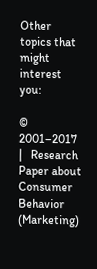Other topics that might interest you:

© 2001–2017   |   Research Paper about Consumer Behavior (Marketing)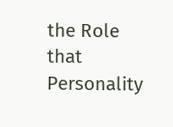the Role that Personality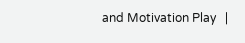and Motivation Play   |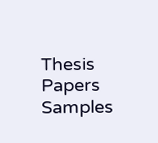Thesis Papers Samples